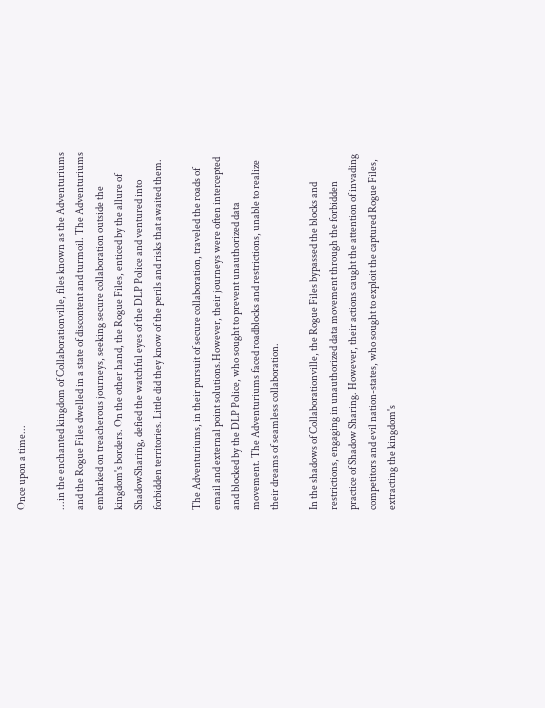Once upon a time...

...in the enchanted kingdom of Collaborationville, files known as the Adventuriums and the Rogue Files dwelled in a state of discontent and turmoil. The Adventuriums embarked on treacherous journeys, seeking secure collaboration outside the kingdom's borders. On the other hand, the Rogue Files, enticed by the allure of ShadowSharing, defied the watchful eyes of the DLP Police and ventured into forbidden territories. Little did they know of the perils and risks that awaited them.

The Adventuriums, in their pursuit of secure collaboration, traveled the roads of email and external point solutions.However, their journeys were often intercepted and blocked by the DLP Police, who sought to prevent unauthorized data movement. The Adventuriums faced roadblocks and restrictions, unable to realize their dreams of seamless collaboration.

In the shadows of Collaborationville, the Rogue Files bypassed the blocks and restrictions, engaging in unauthorized data movement through the forbidden practice of Shadow Sharing. However, their actions caught the attention of invading competitors and evil nation-states, who sought to exploit the captured Rogue Files, extracting the kingdom's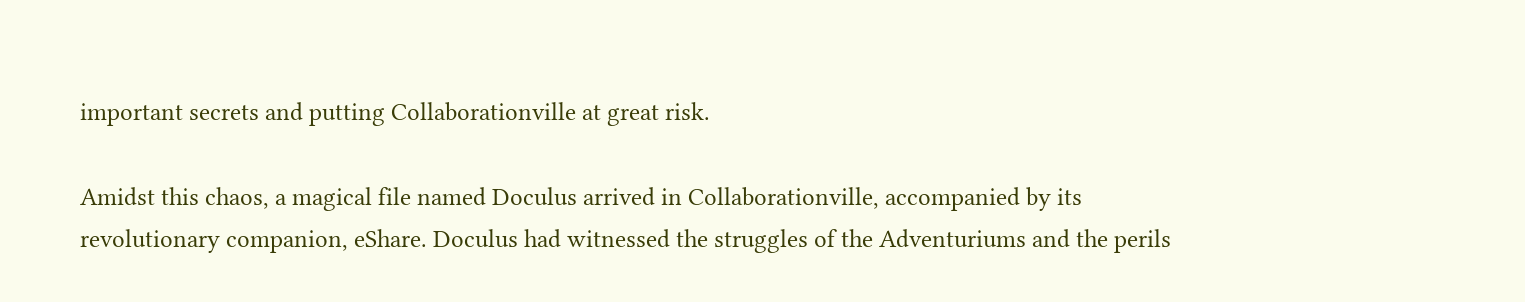important secrets and putting Collaborationville at great risk.

Amidst this chaos, a magical file named Doculus arrived in Collaborationville, accompanied by its revolutionary companion, eShare. Doculus had witnessed the struggles of the Adventuriums and the perils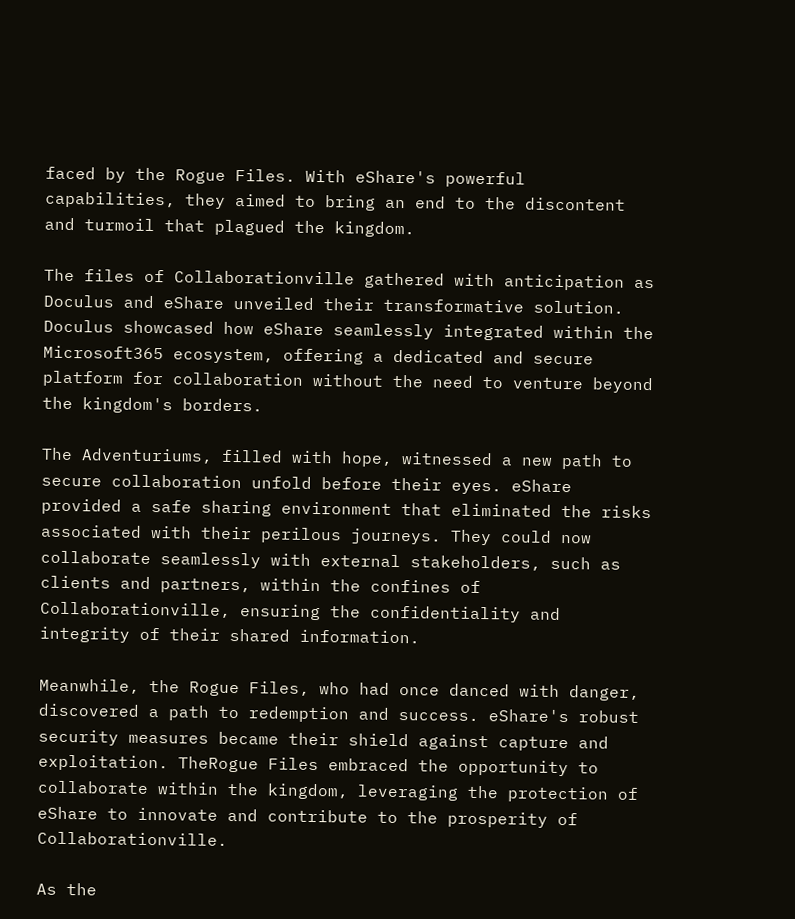faced by the Rogue Files. With eShare's powerful capabilities, they aimed to bring an end to the discontent and turmoil that plagued the kingdom.

The files of Collaborationville gathered with anticipation as Doculus and eShare unveiled their transformative solution. Doculus showcased how eShare seamlessly integrated within the Microsoft365 ecosystem, offering a dedicated and secure platform for collaboration without the need to venture beyond the kingdom's borders.

The Adventuriums, filled with hope, witnessed a new path to secure collaboration unfold before their eyes. eShare provided a safe sharing environment that eliminated the risks associated with their perilous journeys. They could now collaborate seamlessly with external stakeholders, such as clients and partners, within the confines of Collaborationville, ensuring the confidentiality and integrity of their shared information.

Meanwhile, the Rogue Files, who had once danced with danger, discovered a path to redemption and success. eShare's robust security measures became their shield against capture and exploitation. TheRogue Files embraced the opportunity to collaborate within the kingdom, leveraging the protection of eShare to innovate and contribute to the prosperity of Collaborationville.

As the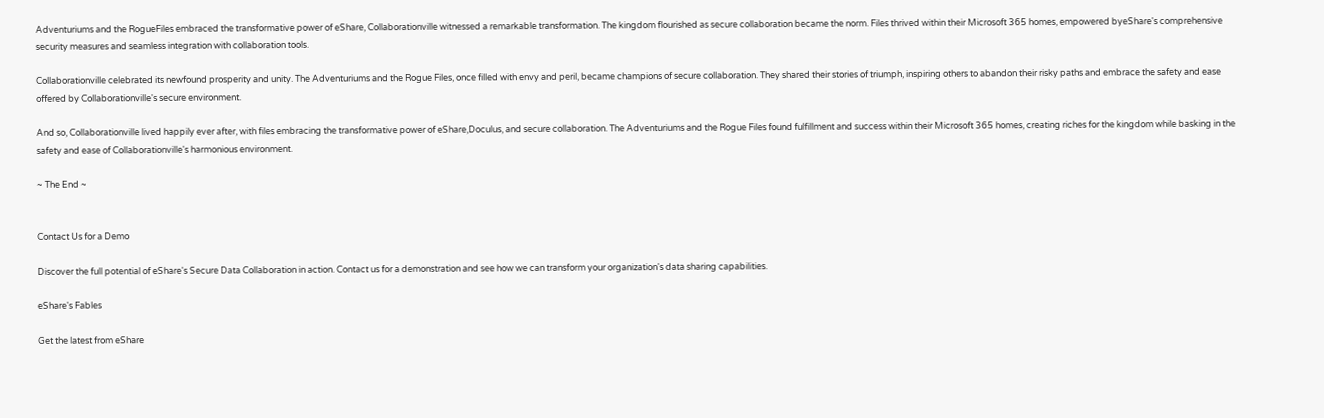Adventuriums and the RogueFiles embraced the transformative power of eShare, Collaborationville witnessed a remarkable transformation. The kingdom flourished as secure collaboration became the norm. Files thrived within their Microsoft 365 homes, empowered byeShare's comprehensive security measures and seamless integration with collaboration tools.

Collaborationville celebrated its newfound prosperity and unity. The Adventuriums and the Rogue Files, once filled with envy and peril, became champions of secure collaboration. They shared their stories of triumph, inspiring others to abandon their risky paths and embrace the safety and ease offered by Collaborationville's secure environment.

And so, Collaborationville lived happily ever after, with files embracing the transformative power of eShare,Doculus, and secure collaboration. The Adventuriums and the Rogue Files found fulfillment and success within their Microsoft 365 homes, creating riches for the kingdom while basking in the safety and ease of Collaborationville's harmonious environment.

~ The End ~


Contact Us for a Demo

Discover the full potential of eShare's Secure Data Collaboration in action. Contact us for a demonstration and see how we can transform your organization's data sharing capabilities.

eShare's Fables

Get the latest from eShare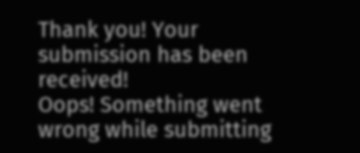Thank you! Your submission has been received!
Oops! Something went wrong while submitting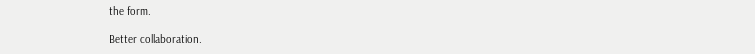the form.

Better collaboration.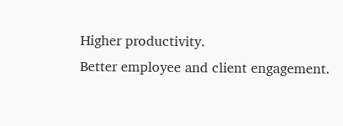Higher productivity.
Better employee and client engagement.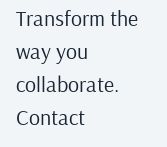Transform the way you collaborate. Contact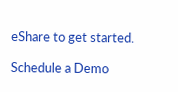eShare to get started.

Schedule a Demo